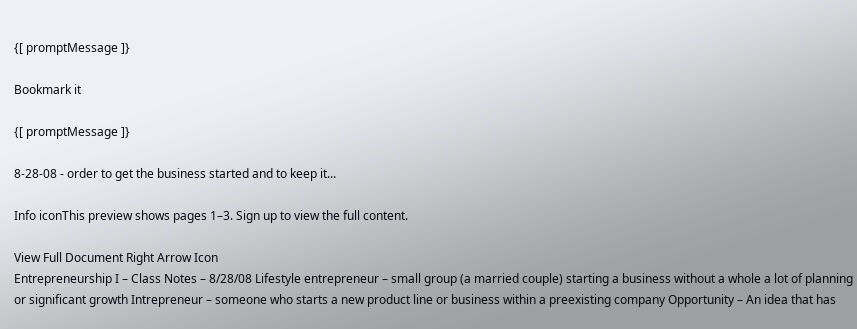{[ promptMessage ]}

Bookmark it

{[ promptMessage ]}

8-28-08 - order to get the business started and to keep it...

Info iconThis preview shows pages 1–3. Sign up to view the full content.

View Full Document Right Arrow Icon
Entrepreneurship I – Class Notes – 8/28/08 Lifestyle entrepreneur – small group (a married couple) starting a business without a whole a lot of planning or significant growth Intrepreneur – someone who starts a new product line or business within a preexisting company Opportunity – An idea that has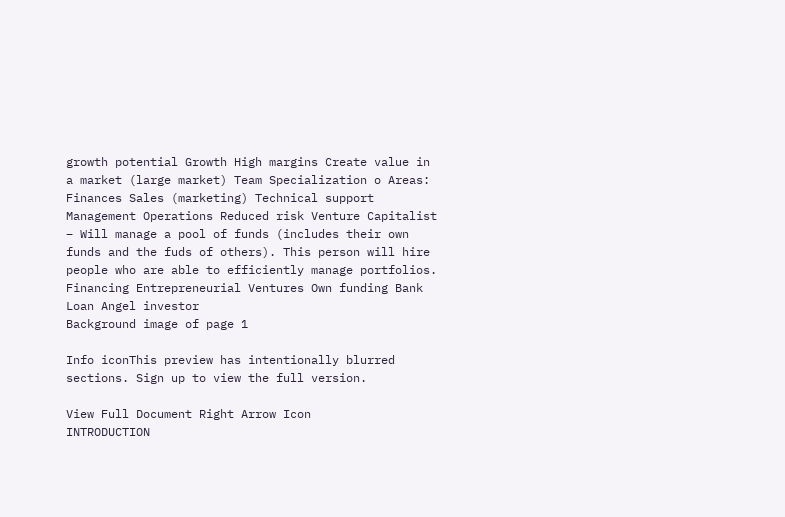growth potential Growth High margins Create value in a market (large market) Team Specialization o Areas: Finances Sales (marketing) Technical support Management Operations Reduced risk Venture Capitalist – Will manage a pool of funds (includes their own funds and the fuds of others). This person will hire people who are able to efficiently manage portfolios. Financing Entrepreneurial Ventures Own funding Bank Loan Angel investor
Background image of page 1

Info iconThis preview has intentionally blurred sections. Sign up to view the full version.

View Full Document Right Arrow Icon
INTRODUCTION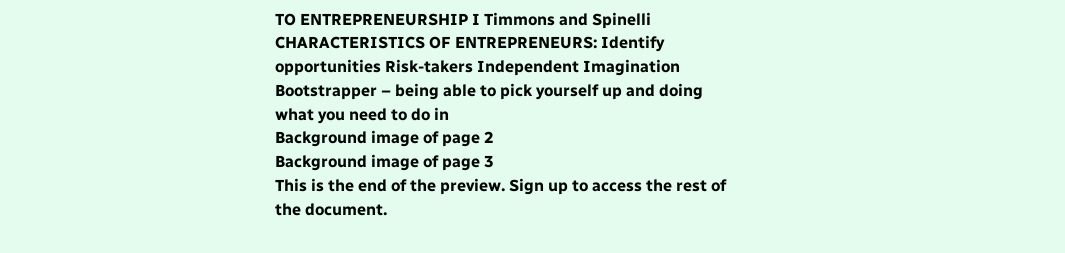TO ENTREPRENEURSHIP I Timmons and Spinelli CHARACTERISTICS OF ENTREPRENEURS: Identify opportunities Risk-takers Independent Imagination Bootstrapper – being able to pick yourself up and doing what you need to do in
Background image of page 2
Background image of page 3
This is the end of the preview. Sign up to access the rest of the document.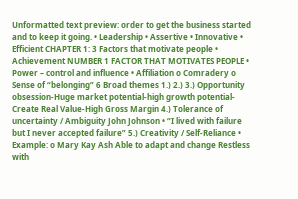Unformatted text preview: order to get the business started and to keep it going. • Leadership • Assertive • Innovative • Efficient CHAPTER 1: 3 Factors that motivate people • Achievement NUMBER 1 FACTOR THAT MOTIVATES PEOPLE • Power – control and influence • Affiliation o Comradery o Sense of “belonging” 6 Broad themes 1.) 2.) 3.) Opportunity obsession-Huge market potential-high growth potential-Create Real Value-High Gross Margin 4.) Tolerance of uncertainty / Ambiguity John Johnson • “I lived with failure but I never accepted failure” 5.) Creativity / Self-Reliance • Example: o Mary Kay Ash Able to adapt and change Restless with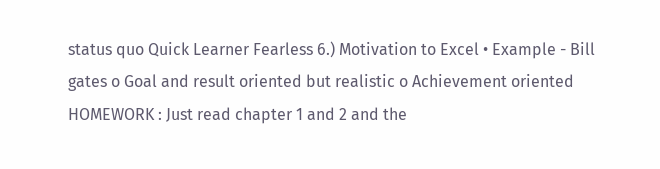status quo Quick Learner Fearless 6.) Motivation to Excel • Example - Bill gates o Goal and result oriented but realistic o Achievement oriented HOMEWORK : Just read chapter 1 and 2 and the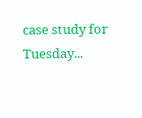case study for Tuesday...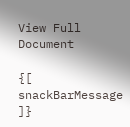View Full Document

{[ snackBarMessage ]}